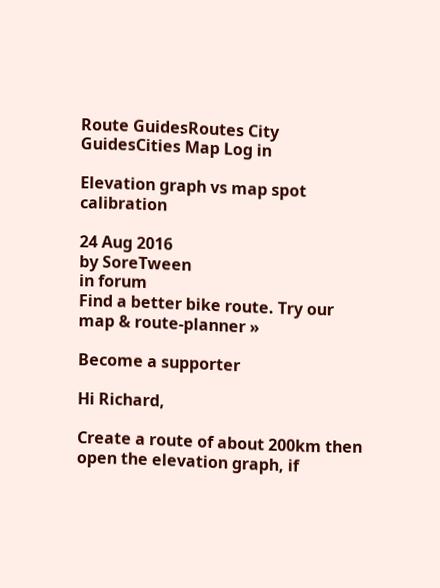Route GuidesRoutes City GuidesCities Map Log in

Elevation graph vs map spot calibration

24 Aug 2016
by SoreTween
in forum
Find a better bike route. Try our map & route-planner »

Become a supporter

Hi Richard,

Create a route of about 200km then open the elevation graph, if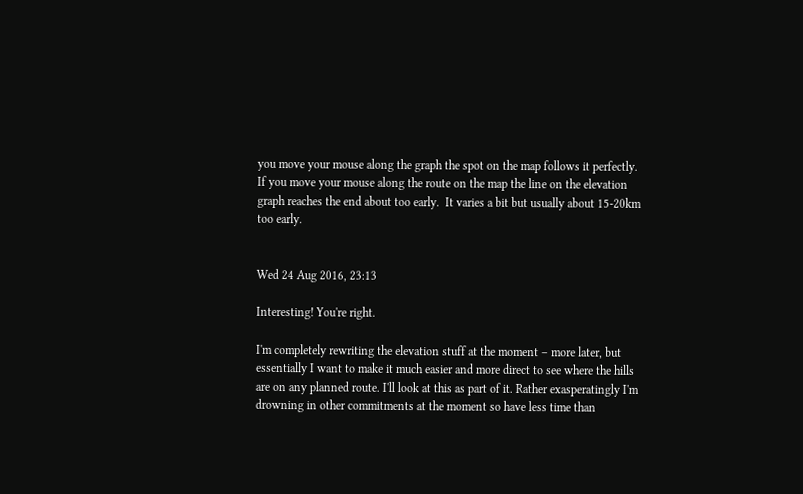you move your mouse along the graph the spot on the map follows it perfectly.  If you move your mouse along the route on the map the line on the elevation graph reaches the end about too early.  It varies a bit but usually about 15-20km too early.


Wed 24 Aug 2016, 23:13

Interesting! You're right.

I'm completely rewriting the elevation stuff at the moment – more later, but essentially I want to make it much easier and more direct to see where the hills are on any planned route. I'll look at this as part of it. Rather exasperatingly I'm drowning in other commitments at the moment so have less time than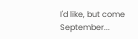I'd like, but come September...